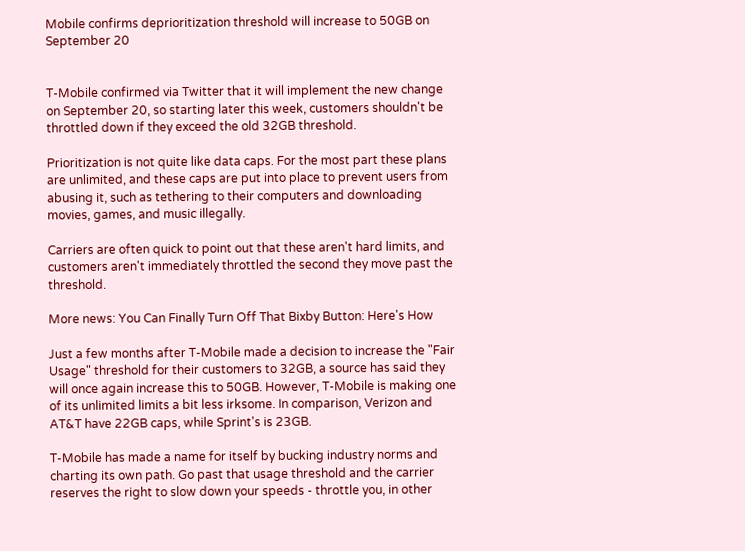Mobile confirms deprioritization threshold will increase to 50GB on September 20


T-Mobile confirmed via Twitter that it will implement the new change on September 20, so starting later this week, customers shouldn't be throttled down if they exceed the old 32GB threshold.

Prioritization is not quite like data caps. For the most part these plans are unlimited, and these caps are put into place to prevent users from abusing it, such as tethering to their computers and downloading movies, games, and music illegally.

Carriers are often quick to point out that these aren't hard limits, and customers aren't immediately throttled the second they move past the threshold.

More news: You Can Finally Turn Off That Bixby Button: Here's How

Just a few months after T-Mobile made a decision to increase the "Fair Usage" threshold for their customers to 32GB, a source has said they will once again increase this to 50GB. However, T-Mobile is making one of its unlimited limits a bit less irksome. In comparison, Verizon and AT&T have 22GB caps, while Sprint's is 23GB.

T-Mobile has made a name for itself by bucking industry norms and charting its own path. Go past that usage threshold and the carrier reserves the right to slow down your speeds - throttle you, in other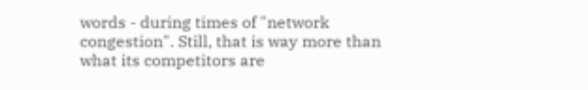words - during times of "network congestion". Still, that is way more than what its competitors are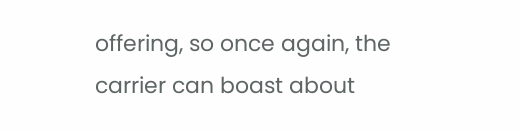offering, so once again, the carrier can boast about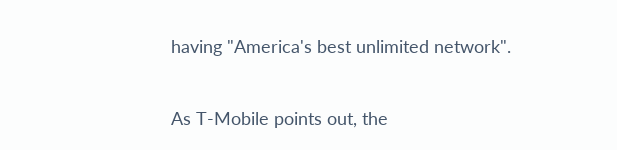having "America's best unlimited network".

As T-Mobile points out, the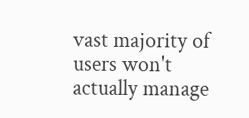vast majority of users won't actually manage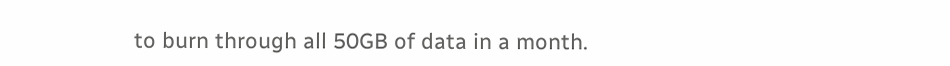to burn through all 50GB of data in a month.